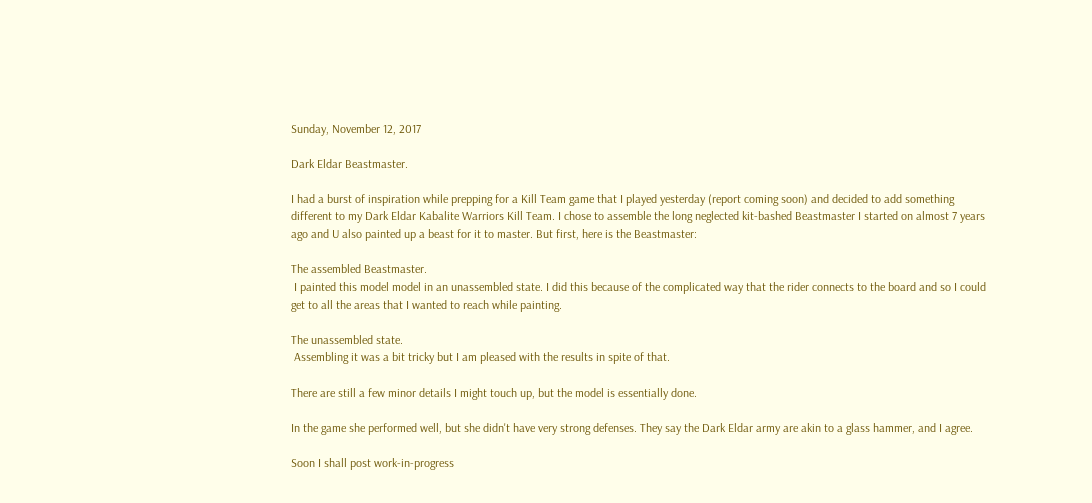Sunday, November 12, 2017

Dark Eldar Beastmaster.

I had a burst of inspiration while prepping for a Kill Team game that I played yesterday (report coming soon) and decided to add something different to my Dark Eldar Kabalite Warriors Kill Team. I chose to assemble the long neglected kit-bashed Beastmaster I started on almost 7 years ago and U also painted up a beast for it to master. But first, here is the Beastmaster:

The assembled Beastmaster.
 I painted this model model in an unassembled state. I did this because of the complicated way that the rider connects to the board and so I could get to all the areas that I wanted to reach while painting.

The unassembled state.
 Assembling it was a bit tricky but I am pleased with the results in spite of that.

There are still a few minor details I might touch up, but the model is essentially done.

In the game she performed well, but she didn't have very strong defenses. They say the Dark Eldar army are akin to a glass hammer, and I agree.

Soon I shall post work-in-progress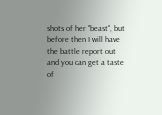shots of her "beast", but before then I will have the battle report out and you can get a taste of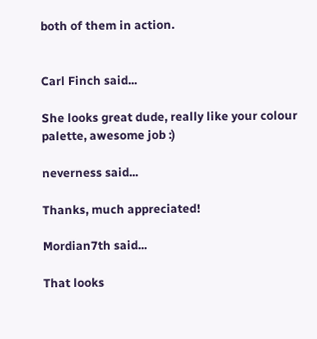both of them in action.


Carl Finch said...

She looks great dude, really like your colour palette, awesome job :)

neverness said...

Thanks, much appreciated!

Mordian7th said...

That looks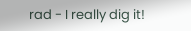rad - I really dig it!